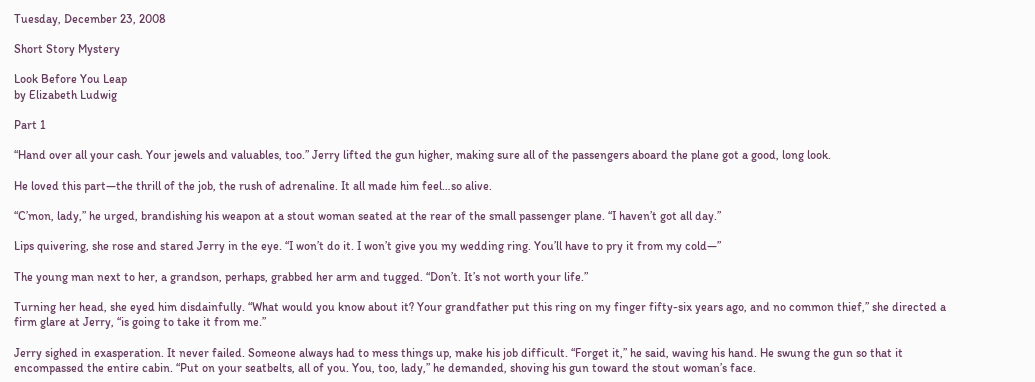Tuesday, December 23, 2008

Short Story Mystery

Look Before You Leap
by Elizabeth Ludwig

Part 1

“Hand over all your cash. Your jewels and valuables, too.” Jerry lifted the gun higher, making sure all of the passengers aboard the plane got a good, long look.

He loved this part—the thrill of the job, the rush of adrenaline. It all made him feel…so alive.

“C’mon, lady,” he urged, brandishing his weapon at a stout woman seated at the rear of the small passenger plane. “I haven’t got all day.”

Lips quivering, she rose and stared Jerry in the eye. “I won’t do it. I won’t give you my wedding ring. You’ll have to pry it from my cold—”

The young man next to her, a grandson, perhaps, grabbed her arm and tugged. “Don’t. It’s not worth your life.”

Turning her head, she eyed him disdainfully. “What would you know about it? Your grandfather put this ring on my finger fifty-six years ago, and no common thief,” she directed a firm glare at Jerry, “is going to take it from me.”

Jerry sighed in exasperation. It never failed. Someone always had to mess things up, make his job difficult. “Forget it,” he said, waving his hand. He swung the gun so that it encompassed the entire cabin. “Put on your seatbelts, all of you. You, too, lady,” he demanded, shoving his gun toward the stout woman’s face.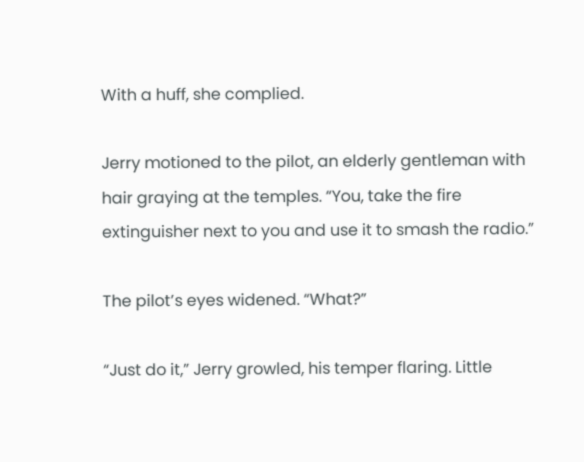With a huff, she complied.

Jerry motioned to the pilot, an elderly gentleman with hair graying at the temples. “You, take the fire extinguisher next to you and use it to smash the radio.”

The pilot’s eyes widened. “What?”

“Just do it,” Jerry growled, his temper flaring. Little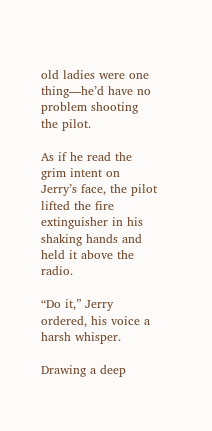old ladies were one thing—he’d have no problem shooting the pilot.

As if he read the grim intent on Jerry’s face, the pilot lifted the fire extinguisher in his shaking hands and held it above the radio.

“Do it,” Jerry ordered, his voice a harsh whisper.

Drawing a deep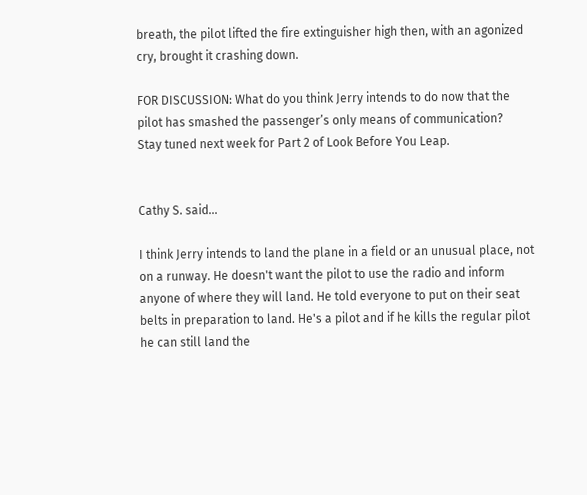breath, the pilot lifted the fire extinguisher high then, with an agonized cry, brought it crashing down.

FOR DISCUSSION: What do you think Jerry intends to do now that the pilot has smashed the passenger’s only means of communication?
Stay tuned next week for Part 2 of Look Before You Leap.


Cathy S. said...

I think Jerry intends to land the plane in a field or an unusual place, not on a runway. He doesn't want the pilot to use the radio and inform anyone of where they will land. He told everyone to put on their seat belts in preparation to land. He's a pilot and if he kills the regular pilot he can still land the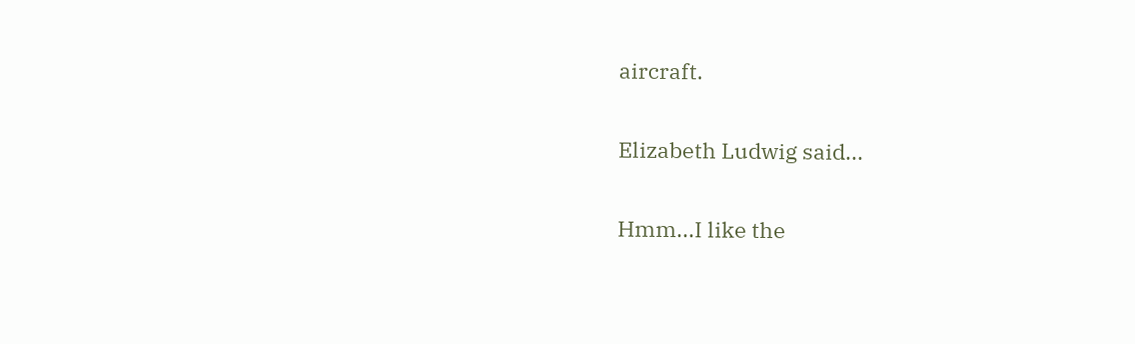aircraft.

Elizabeth Ludwig said...

Hmm...I like the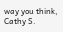way you think, Cathy S.